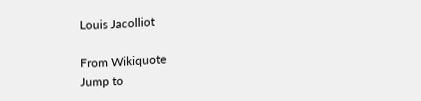Louis Jacolliot

From Wikiquote
Jump to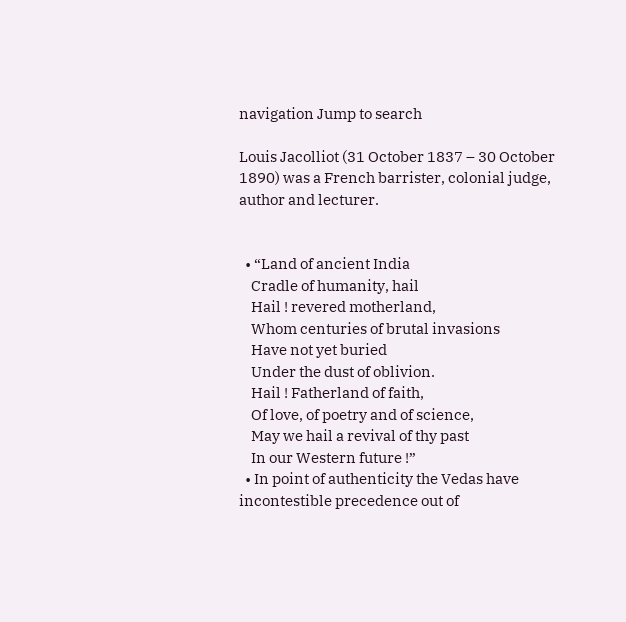navigation Jump to search

Louis Jacolliot (31 October 1837 – 30 October 1890) was a French barrister, colonial judge, author and lecturer.


  • “Land of ancient India
    Cradle of humanity, hail
    Hail ! revered motherland,
    Whom centuries of brutal invasions
    Have not yet buried
    Under the dust of oblivion.
    Hail ! Fatherland of faith,
    Of love, of poetry and of science,
    May we hail a revival of thy past
    In our Western future !”
  • In point of authenticity the Vedas have incontestible precedence out of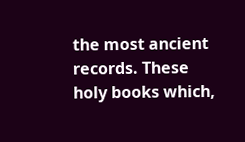the most ancient records. These holy books which,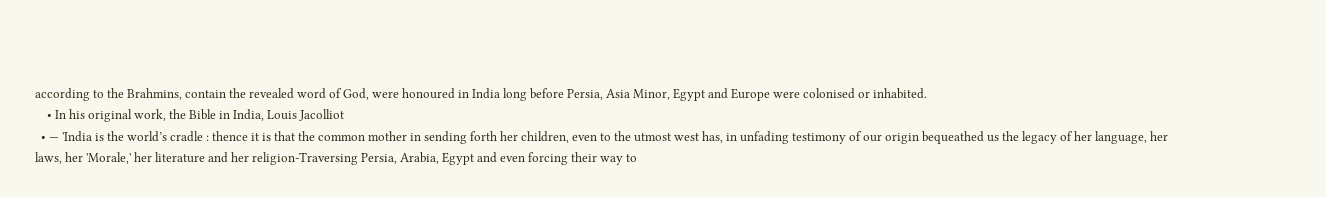according to the Brahmins, contain the revealed word of God, were honoured in India long before Persia, Asia Minor, Egypt and Europe were colonised or inhabited.
    • In his original work, the Bible in India, Louis Jacolliot
  • — 'India is the world’s cradle : thence it is that the common mother in sending forth her children, even to the utmost west has, in unfading testimony of our origin bequeathed us the legacy of her language, her laws, her 'Morale,' her literature and her religion-Traversing Persia, Arabia, Egypt and even forcing their way to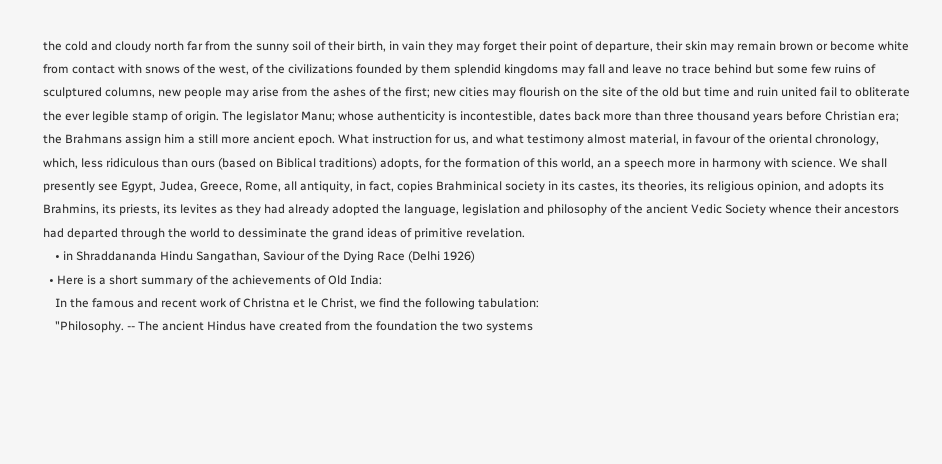the cold and cloudy north far from the sunny soil of their birth, in vain they may forget their point of departure, their skin may remain brown or become white from contact with snows of the west, of the civilizations founded by them splendid kingdoms may fall and leave no trace behind but some few ruins of sculptured columns, new people may arise from the ashes of the first; new cities may flourish on the site of the old but time and ruin united fail to obliterate the ever legible stamp of origin. The legislator Manu; whose authenticity is incontestible, dates back more than three thousand years before Christian era; the Brahmans assign him a still more ancient epoch. What instruction for us, and what testimony almost material, in favour of the oriental chronology, which, less ridiculous than ours (based on Biblical traditions) adopts, for the formation of this world, an a speech more in harmony with science. We shall presently see Egypt, Judea, Greece, Rome, all antiquity, in fact, copies Brahminical society in its castes, its theories, its religious opinion, and adopts its Brahmins, its priests, its levites as they had already adopted the language, legislation and philosophy of the ancient Vedic Society whence their ancestors had departed through the world to dessiminate the grand ideas of primitive revelation.
    • in Shraddananda Hindu Sangathan, Saviour of the Dying Race (Delhi 1926)
  • Here is a short summary of the achievements of Old India:
    In the famous and recent work of Christna et le Christ, we find the following tabulation:
    "Philosophy. -- The ancient Hindus have created from the foundation the two systems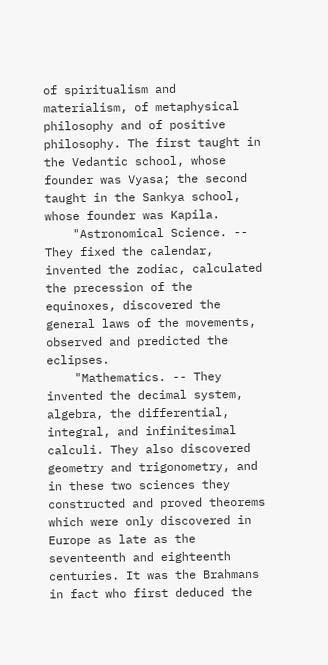of spiritualism and materialism, of metaphysical philosophy and of positive philosophy. The first taught in the Vedantic school, whose founder was Vyasa; the second taught in the Sankya school, whose founder was Kapila.
    "Astronomical Science. -- They fixed the calendar, invented the zodiac, calculated the precession of the equinoxes, discovered the general laws of the movements, observed and predicted the eclipses.
    "Mathematics. -- They invented the decimal system, algebra, the differential, integral, and infinitesimal calculi. They also discovered geometry and trigonometry, and in these two sciences they constructed and proved theorems which were only discovered in Europe as late as the seventeenth and eighteenth centuries. It was the Brahmans in fact who first deduced the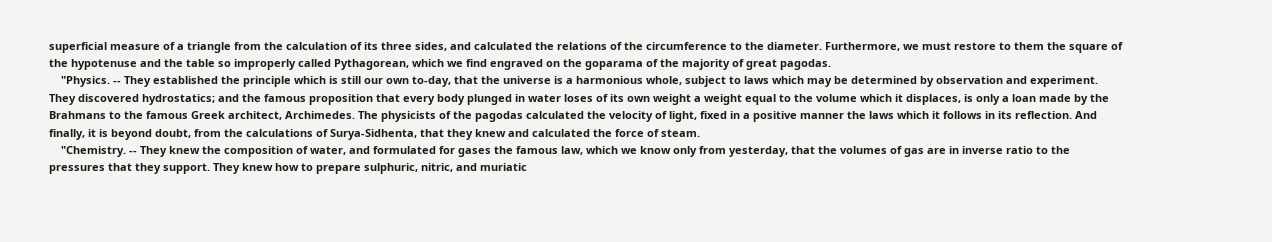superficial measure of a triangle from the calculation of its three sides, and calculated the relations of the circumference to the diameter. Furthermore, we must restore to them the square of the hypotenuse and the table so improperly called Pythagorean, which we find engraved on the goparama of the majority of great pagodas.
    "Physics. -- They established the principle which is still our own to-day, that the universe is a harmonious whole, subject to laws which may be determined by observation and experiment. They discovered hydrostatics; and the famous proposition that every body plunged in water loses of its own weight a weight equal to the volume which it displaces, is only a loan made by the Brahmans to the famous Greek architect, Archimedes. The physicists of the pagodas calculated the velocity of light, fixed in a positive manner the laws which it follows in its reflection. And finally, it is beyond doubt, from the calculations of Surya-Sidhenta, that they knew and calculated the force of steam.
    "Chemistry. -- They knew the composition of water, and formulated for gases the famous law, which we know only from yesterday, that the volumes of gas are in inverse ratio to the pressures that they support. They knew how to prepare sulphuric, nitric, and muriatic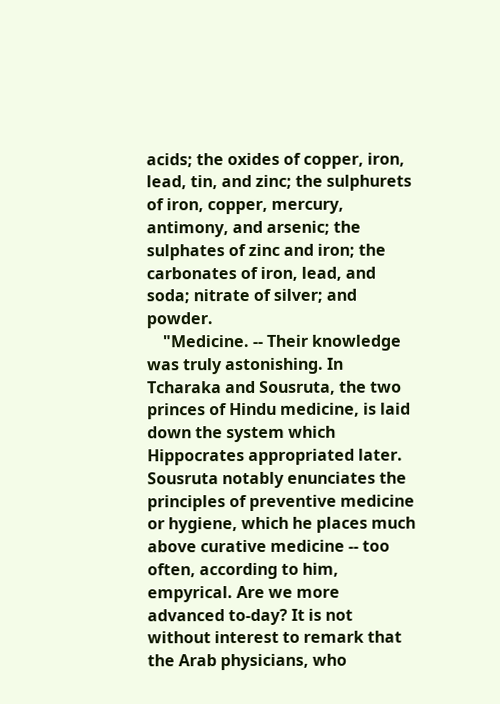acids; the oxides of copper, iron, lead, tin, and zinc; the sulphurets of iron, copper, mercury, antimony, and arsenic; the sulphates of zinc and iron; the carbonates of iron, lead, and soda; nitrate of silver; and powder.
    "Medicine. -- Their knowledge was truly astonishing. In Tcharaka and Sousruta, the two princes of Hindu medicine, is laid down the system which Hippocrates appropriated later. Sousruta notably enunciates the principles of preventive medicine or hygiene, which he places much above curative medicine -- too often, according to him, empyrical. Are we more advanced to-day? It is not without interest to remark that the Arab physicians, who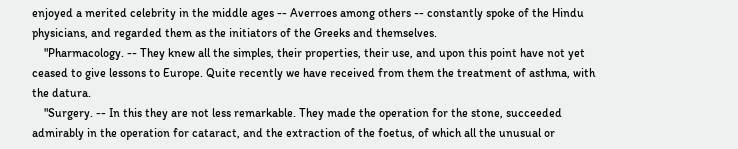enjoyed a merited celebrity in the middle ages -- Averroes among others -- constantly spoke of the Hindu physicians, and regarded them as the initiators of the Greeks and themselves.
    "Pharmacology. -- They knew all the simples, their properties, their use, and upon this point have not yet ceased to give lessons to Europe. Quite recently we have received from them the treatment of asthma, with the datura.
    "Surgery. -- In this they are not less remarkable. They made the operation for the stone, succeeded admirably in the operation for cataract, and the extraction of the foetus, of which all the unusual or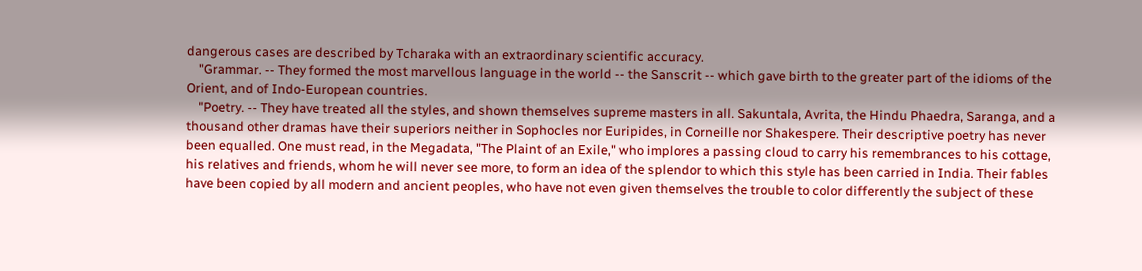dangerous cases are described by Tcharaka with an extraordinary scientific accuracy.
    "Grammar. -- They formed the most marvellous language in the world -- the Sanscrit -- which gave birth to the greater part of the idioms of the Orient, and of Indo-European countries.
    "Poetry. -- They have treated all the styles, and shown themselves supreme masters in all. Sakuntala, Avrita, the Hindu Phaedra, Saranga, and a thousand other dramas have their superiors neither in Sophocles nor Euripides, in Corneille nor Shakespere. Their descriptive poetry has never been equalled. One must read, in the Megadata, "The Plaint of an Exile," who implores a passing cloud to carry his remembrances to his cottage, his relatives and friends, whom he will never see more, to form an idea of the splendor to which this style has been carried in India. Their fables have been copied by all modern and ancient peoples, who have not even given themselves the trouble to color differently the subject of these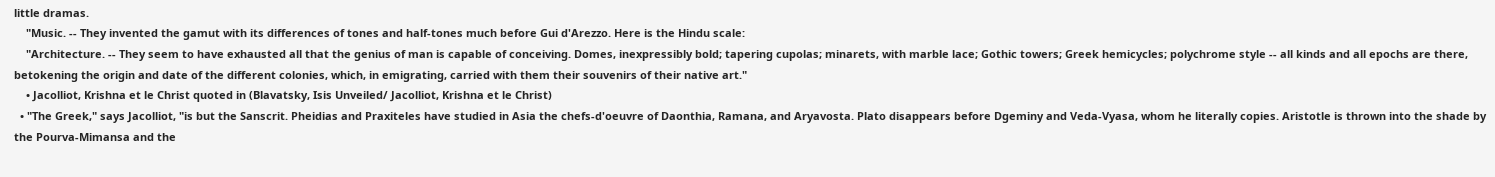little dramas.
    "Music. -- They invented the gamut with its differences of tones and half-tones much before Gui d'Arezzo. Here is the Hindu scale:
    "Architecture. -- They seem to have exhausted all that the genius of man is capable of conceiving. Domes, inexpressibly bold; tapering cupolas; minarets, with marble lace; Gothic towers; Greek hemicycles; polychrome style -- all kinds and all epochs are there, betokening the origin and date of the different colonies, which, in emigrating, carried with them their souvenirs of their native art."
    • Jacolliot, Krishna et le Christ quoted in (Blavatsky, Isis Unveiled/ Jacolliot, Krishna et le Christ)
  • "The Greek," says Jacolliot, "is but the Sanscrit. Pheidias and Praxiteles have studied in Asia the chefs-d'oeuvre of Daonthia, Ramana, and Aryavosta. Plato disappears before Dgeminy and Veda-Vyasa, whom he literally copies. Aristotle is thrown into the shade by the Pourva-Mimansa and the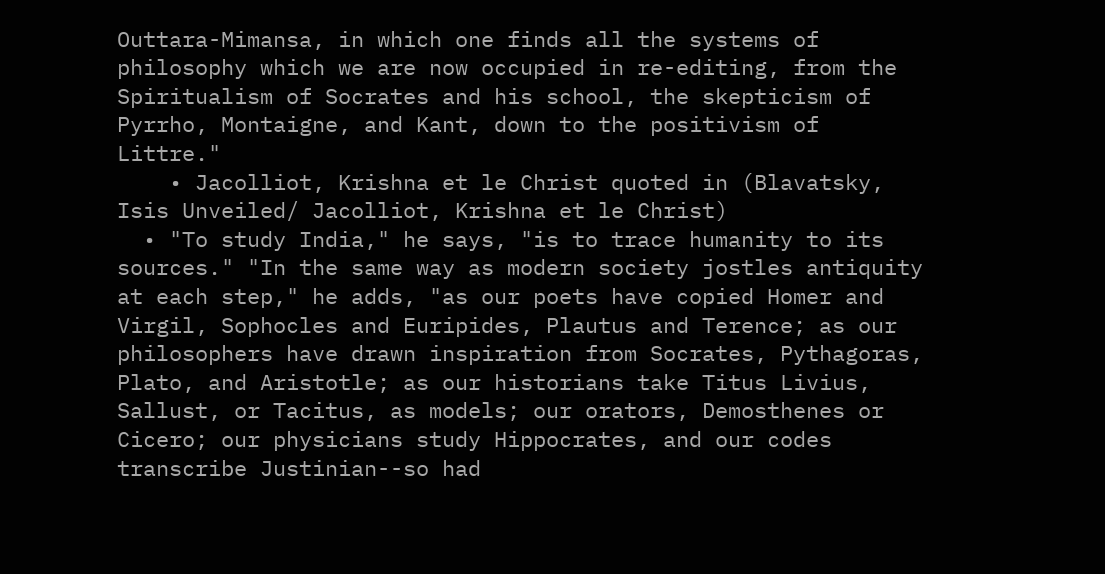Outtara-Mimansa, in which one finds all the systems of philosophy which we are now occupied in re-editing, from the Spiritualism of Socrates and his school, the skepticism of Pyrrho, Montaigne, and Kant, down to the positivism of Littre."
    • Jacolliot, Krishna et le Christ quoted in (Blavatsky, Isis Unveiled/ Jacolliot, Krishna et le Christ)
  • "To study India," he says, "is to trace humanity to its sources." "In the same way as modern society jostles antiquity at each step," he adds, "as our poets have copied Homer and Virgil, Sophocles and Euripides, Plautus and Terence; as our philosophers have drawn inspiration from Socrates, Pythagoras, Plato, and Aristotle; as our historians take Titus Livius, Sallust, or Tacitus, as models; our orators, Demosthenes or Cicero; our physicians study Hippocrates, and our codes transcribe Justinian--so had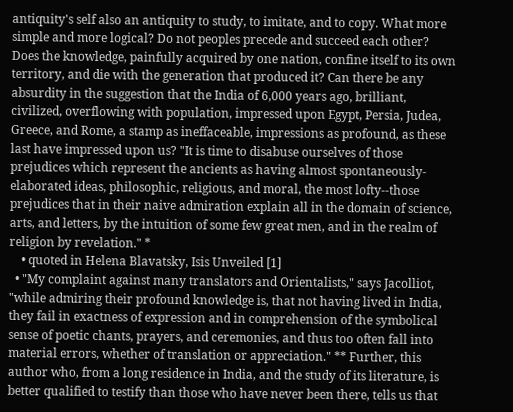antiquity's self also an antiquity to study, to imitate, and to copy. What more simple and more logical? Do not peoples precede and succeed each other? Does the knowledge, painfully acquired by one nation, confine itself to its own territory, and die with the generation that produced it? Can there be any absurdity in the suggestion that the India of 6,000 years ago, brilliant, civilized, overflowing with population, impressed upon Egypt, Persia, Judea, Greece, and Rome, a stamp as ineffaceable, impressions as profound, as these last have impressed upon us? "It is time to disabuse ourselves of those prejudices which represent the ancients as having almost spontaneously-elaborated ideas, philosophic, religious, and moral, the most lofty--those prejudices that in their naive admiration explain all in the domain of science, arts, and letters, by the intuition of some few great men, and in the realm of religion by revelation." *
    • quoted in Helena Blavatsky, Isis Unveiled [1]
  • "My complaint against many translators and Orientalists," says Jacolliot, "while admiring their profound knowledge is, that not having lived in India, they fail in exactness of expression and in comprehension of the symbolical sense of poetic chants, prayers, and ceremonies, and thus too often fall into material errors, whether of translation or appreciation." ** Further, this author who, from a long residence in India, and the study of its literature, is better qualified to testify than those who have never been there, tells us that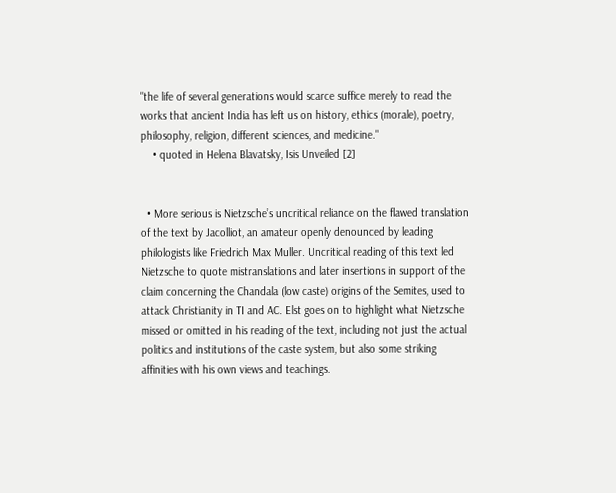"the life of several generations would scarce suffice merely to read the works that ancient India has left us on history, ethics (morale), poetry, philosophy, religion, different sciences, and medicine."
    • quoted in Helena Blavatsky, Isis Unveiled [2]


  • More serious is Nietzsche’s uncritical reliance on the flawed translation of the text by Jacolliot, an amateur openly denounced by leading philologists like Friedrich Max Muller. Uncritical reading of this text led Nietzsche to quote mistranslations and later insertions in support of the claim concerning the Chandala (low caste) origins of the Semites, used to attack Christianity in TI and AC. Elst goes on to highlight what Nietzsche missed or omitted in his reading of the text, including not just the actual politics and institutions of the caste system, but also some striking affinities with his own views and teachings.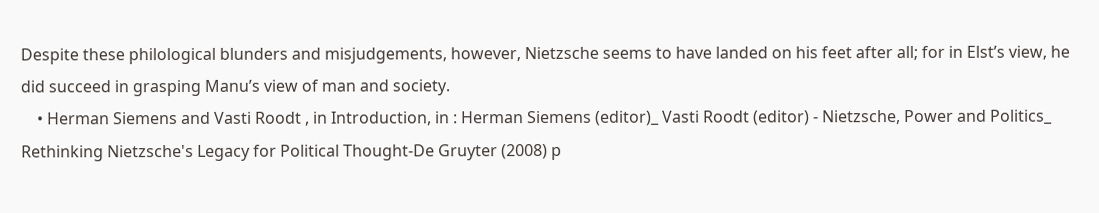Despite these philological blunders and misjudgements, however, Nietzsche seems to have landed on his feet after all; for in Elst’s view, he did succeed in grasping Manu’s view of man and society.
    • Herman Siemens and Vasti Roodt , in Introduction, in : Herman Siemens (editor)_ Vasti Roodt (editor) - Nietzsche, Power and Politics_ Rethinking Nietzsche's Legacy for Political Thought-De Gruyter (2008) p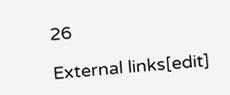26

External links[edit]